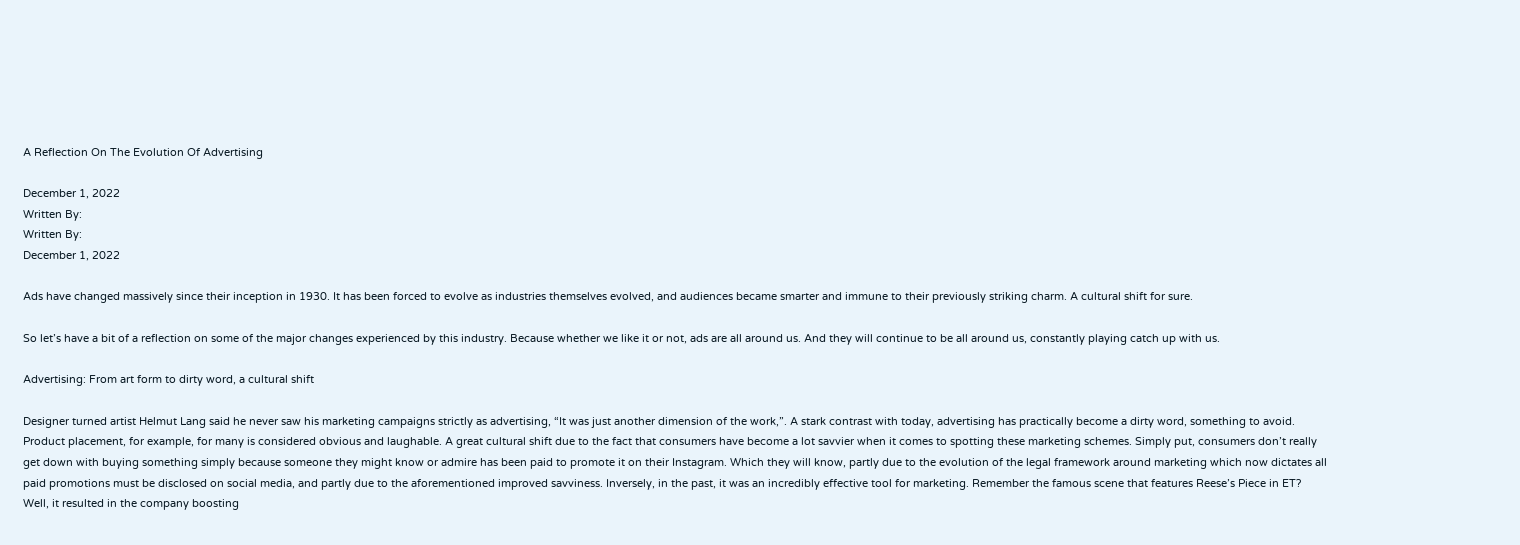A Reflection On The Evolution Of Advertising

December 1, 2022
Written By:
Written By:
December 1, 2022

Ads have changed massively since their inception in 1930. It has been forced to evolve as industries themselves evolved, and audiences became smarter and immune to their previously striking charm. A cultural shift for sure.

So let’s have a bit of a reflection on some of the major changes experienced by this industry. Because whether we like it or not, ads are all around us. And they will continue to be all around us, constantly playing catch up with us.

Advertising: From art form to dirty word, a cultural shift

Designer turned artist Helmut Lang said he never saw his marketing campaigns strictly as advertising, “It was just another dimension of the work,”. A stark contrast with today, advertising has practically become a dirty word, something to avoid. Product placement, for example, for many is considered obvious and laughable. A great cultural shift due to the fact that consumers have become a lot savvier when it comes to spotting these marketing schemes. Simply put, consumers don’t really get down with buying something simply because someone they might know or admire has been paid to promote it on their Instagram. Which they will know, partly due to the evolution of the legal framework around marketing which now dictates all paid promotions must be disclosed on social media, and partly due to the aforementioned improved savviness. Inversely, in the past, it was an incredibly effective tool for marketing. Remember the famous scene that features Reese’s Piece in ET? Well, it resulted in the company boosting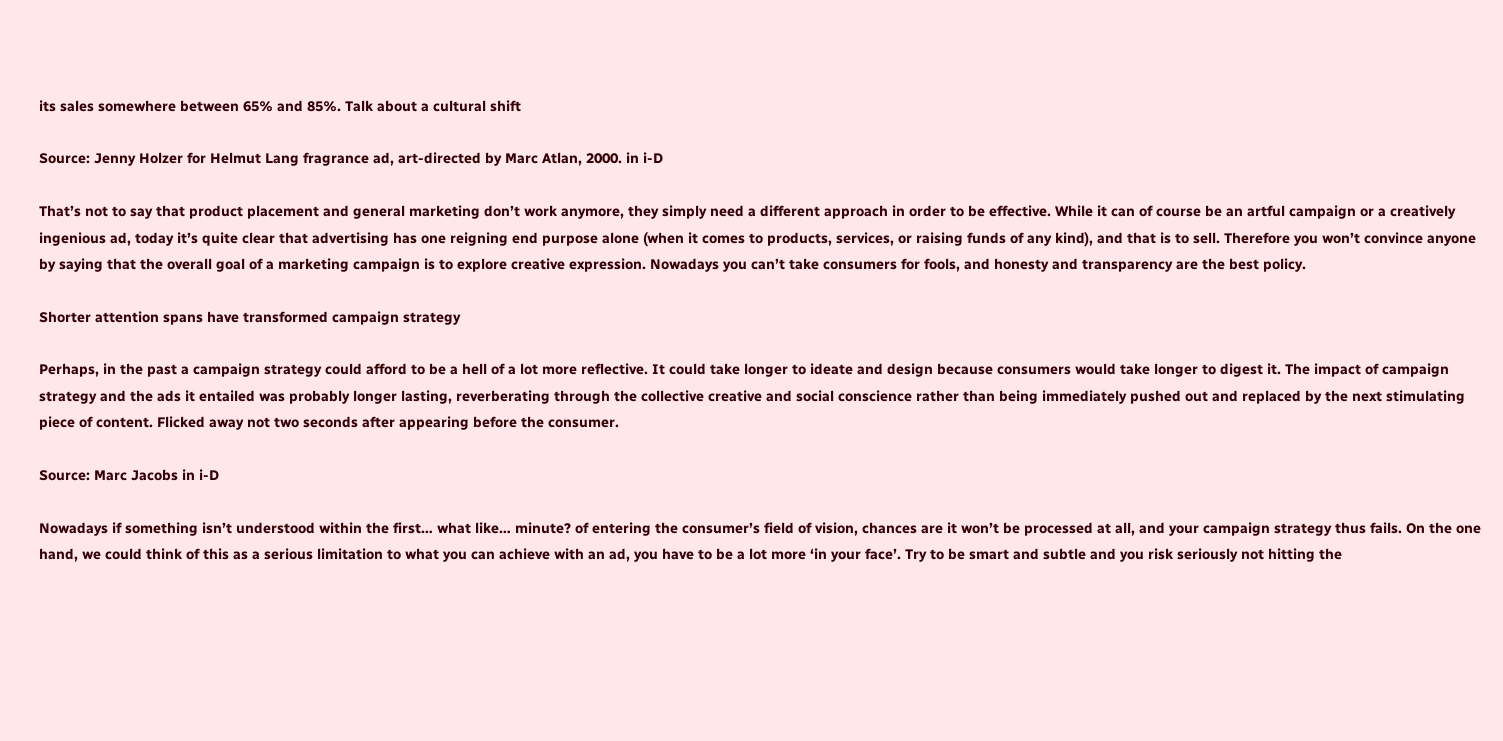its sales somewhere between 65% and 85%. Talk about a cultural shift

Source: Jenny Holzer for Helmut Lang fragrance ad, art-directed by Marc Atlan, 2000. in i-D

That’s not to say that product placement and general marketing don’t work anymore, they simply need a different approach in order to be effective. While it can of course be an artful campaign or a creatively ingenious ad, today it’s quite clear that advertising has one reigning end purpose alone (when it comes to products, services, or raising funds of any kind), and that is to sell. Therefore you won’t convince anyone by saying that the overall goal of a marketing campaign is to explore creative expression. Nowadays you can’t take consumers for fools, and honesty and transparency are the best policy.

Shorter attention spans have transformed campaign strategy

Perhaps, in the past a campaign strategy could afford to be a hell of a lot more reflective. It could take longer to ideate and design because consumers would take longer to digest it. The impact of campaign strategy and the ads it entailed was probably longer lasting, reverberating through the collective creative and social conscience rather than being immediately pushed out and replaced by the next stimulating piece of content. Flicked away not two seconds after appearing before the consumer.

Source: Marc Jacobs in i-D

Nowadays if something isn’t understood within the first… what like… minute? of entering the consumer’s field of vision, chances are it won’t be processed at all, and your campaign strategy thus fails. On the one hand, we could think of this as a serious limitation to what you can achieve with an ad, you have to be a lot more ‘in your face’. Try to be smart and subtle and you risk seriously not hitting the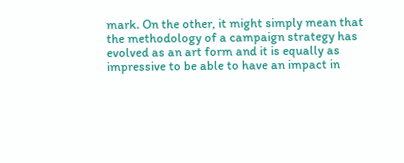mark. On the other, it might simply mean that the methodology of a campaign strategy has evolved as an art form and it is equally as impressive to be able to have an impact in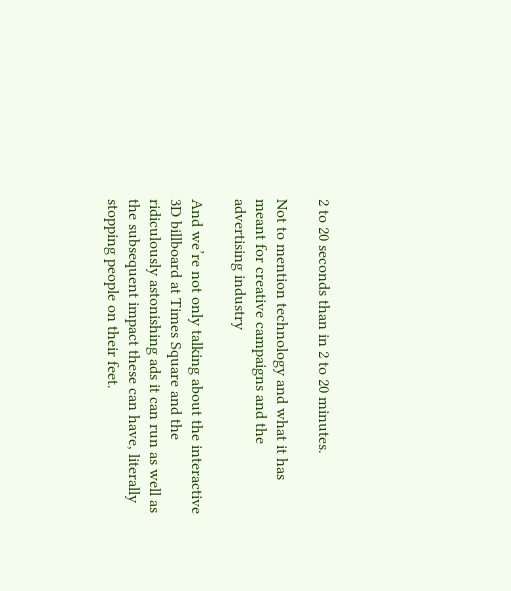2 to 20 seconds than in 2 to 20 minutes.

Not to mention technology and what it has meant for creative campaigns and the advertising industry

And we’re not only talking about the interactive 3D billboard at Times Square and the ridiculously astonishing ads it can run as well as the subsequent impact these can have, literally stopping people on their feet.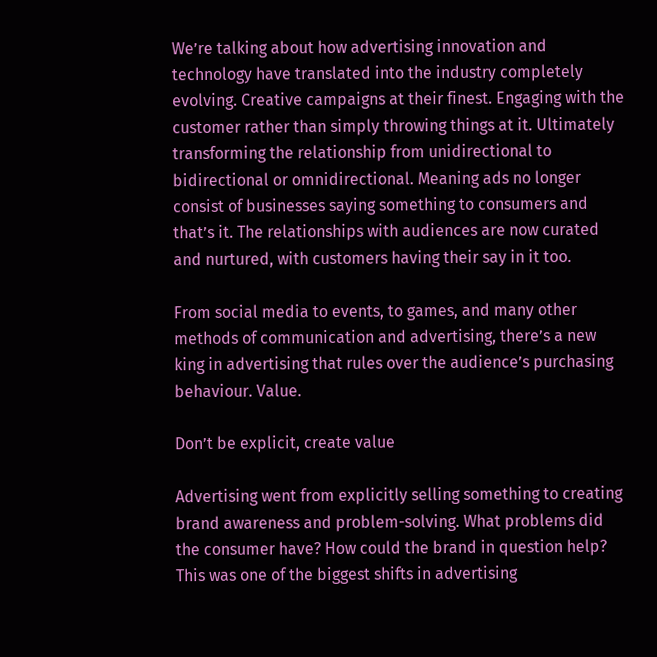We’re talking about how advertising innovation and technology have translated into the industry completely evolving. Creative campaigns at their finest. Engaging with the customer rather than simply throwing things at it. Ultimately transforming the relationship from unidirectional to bidirectional or omnidirectional. Meaning ads no longer consist of businesses saying something to consumers and that’s it. The relationships with audiences are now curated and nurtured, with customers having their say in it too.

From social media to events, to games, and many other methods of communication and advertising, there’s a new king in advertising that rules over the audience’s purchasing behaviour. Value.

Don’t be explicit, create value

Advertising went from explicitly selling something to creating brand awareness and problem-solving. What problems did the consumer have? How could the brand in question help? This was one of the biggest shifts in advertising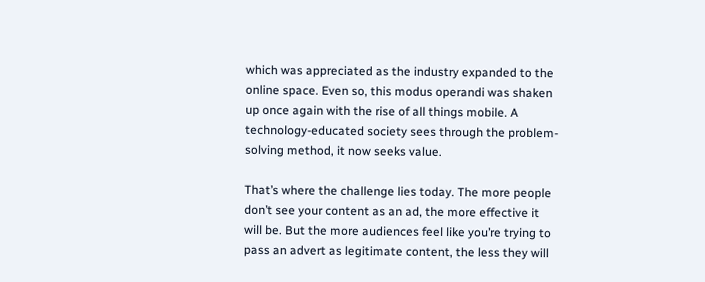which was appreciated as the industry expanded to the online space. Even so, this modus operandi was shaken up once again with the rise of all things mobile. A technology-educated society sees through the problem-solving method, it now seeks value.

That’s where the challenge lies today. The more people don’t see your content as an ad, the more effective it will be. But the more audiences feel like you’re trying to pass an advert as legitimate content, the less they will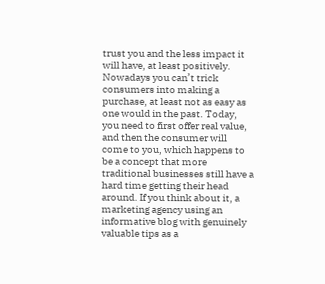trust you and the less impact it will have, at least positively. Nowadays you can’t trick consumers into making a purchase, at least not as easy as one would in the past. Today, you need to first offer real value, and then the consumer will come to you, which happens to be a concept that more traditional businesses still have a hard time getting their head around. If you think about it, a marketing agency using an informative blog with genuinely valuable tips as a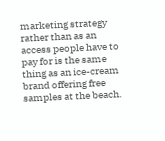marketing strategy rather than as an access people have to pay for is the same thing as an ice-cream brand offering free samples at the beach.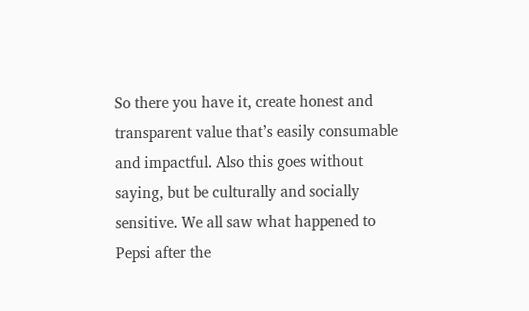So there you have it, create honest and transparent value that’s easily consumable and impactful. Also this goes without saying, but be culturally and socially sensitive. We all saw what happened to Pepsi after the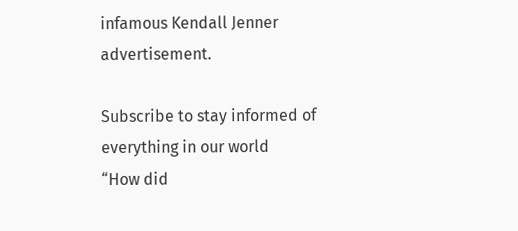infamous Kendall Jenner advertisement.

Subscribe to stay informed of everything in our world
“How did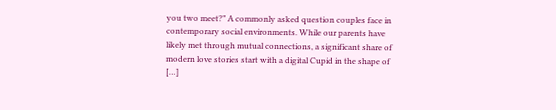you two meet?” A commonly asked question couples face in contemporary social environments. While our parents have likely met through mutual connections, a significant share of modern love stories start with a digital Cupid in the shape of […]